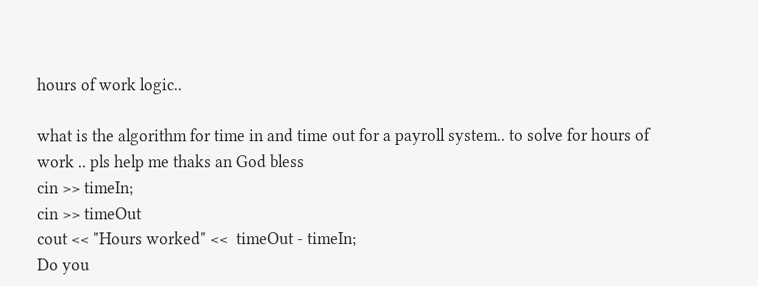hours of work logic..

what is the algorithm for time in and time out for a payroll system.. to solve for hours of work .. pls help me thaks an God bless
cin >> timeIn;
cin >> timeOut
cout << "Hours worked" <<  timeOut - timeIn;
Do you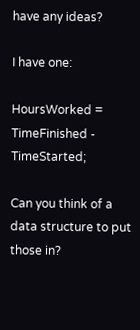have any ideas?

I have one:

HoursWorked = TimeFinished - TimeStarted;

Can you think of a data structure to put those in?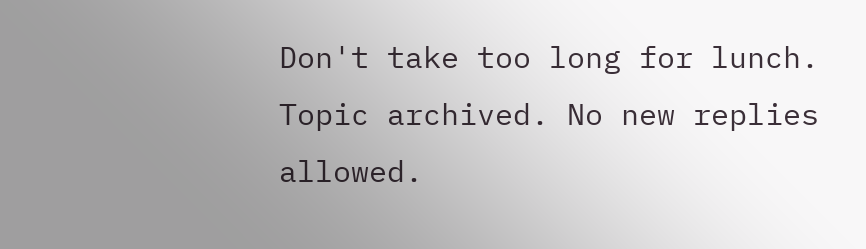Don't take too long for lunch.
Topic archived. No new replies allowed.